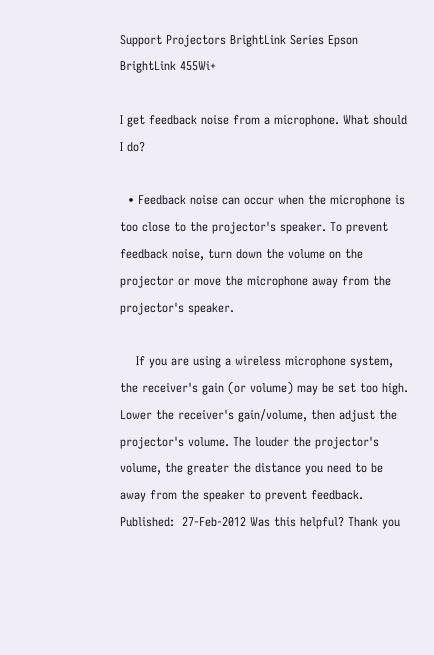Support Projectors BrightLink Series Epson BrightLink 455Wi+

I get feedback noise from a microphone. What should I do?

  • Feedback noise can occur when the microphone is too close to the projector's speaker. To prevent feedback noise, turn down the volume on the projector or move the microphone away from the projector's speaker.

    If you are using a wireless microphone system, the receiver's gain (or volume) may be set too high. Lower the receiver's gain/volume, then adjust the projector's volume. The louder the projector's volume, the greater the distance you need to be away from the speaker to prevent feedback.
Published:  27-Feb-2012 Was this helpful? Thank you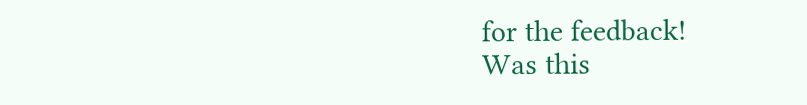for the feedback!
Was this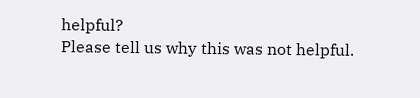helpful?
Please tell us why this was not helpful.